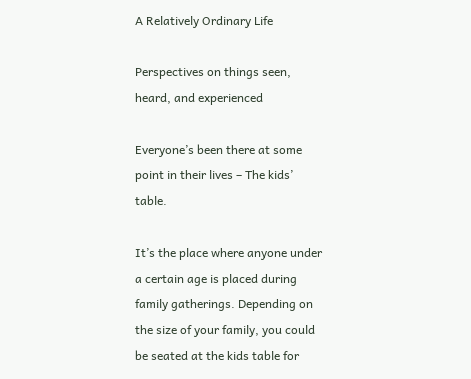A Relatively Ordinary Life

Perspectives on things seen, heard, and experienced

Everyone’s been there at some point in their lives – The kids’ table.

It’s the place where anyone under a certain age is placed during family gatherings. Depending on the size of your family, you could be seated at the kids table for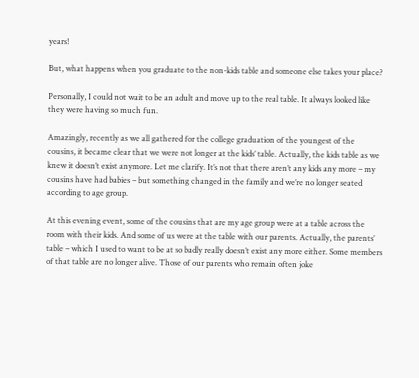years!

But, what happens when you graduate to the non-kids table and someone else takes your place?

Personally, I could not wait to be an adult and move up to the real table. It always looked like they were having so much fun.

Amazingly, recently as we all gathered for the college graduation of the youngest of the cousins, it became clear that we were not longer at the kids’ table. Actually, the kids table as we knew it doesn’t exist anymore. Let me clarify. It’s not that there aren’t any kids any more – my cousins have had babies – but something changed in the family and we’re no longer seated according to age group.

At this evening event, some of the cousins that are my age group were at a table across the room with their kids. And some of us were at the table with our parents. Actually, the parents’ table – which I used to want to be at so badly really doesn’t exist any more either. Some members of that table are no longer alive. Those of our parents who remain often joke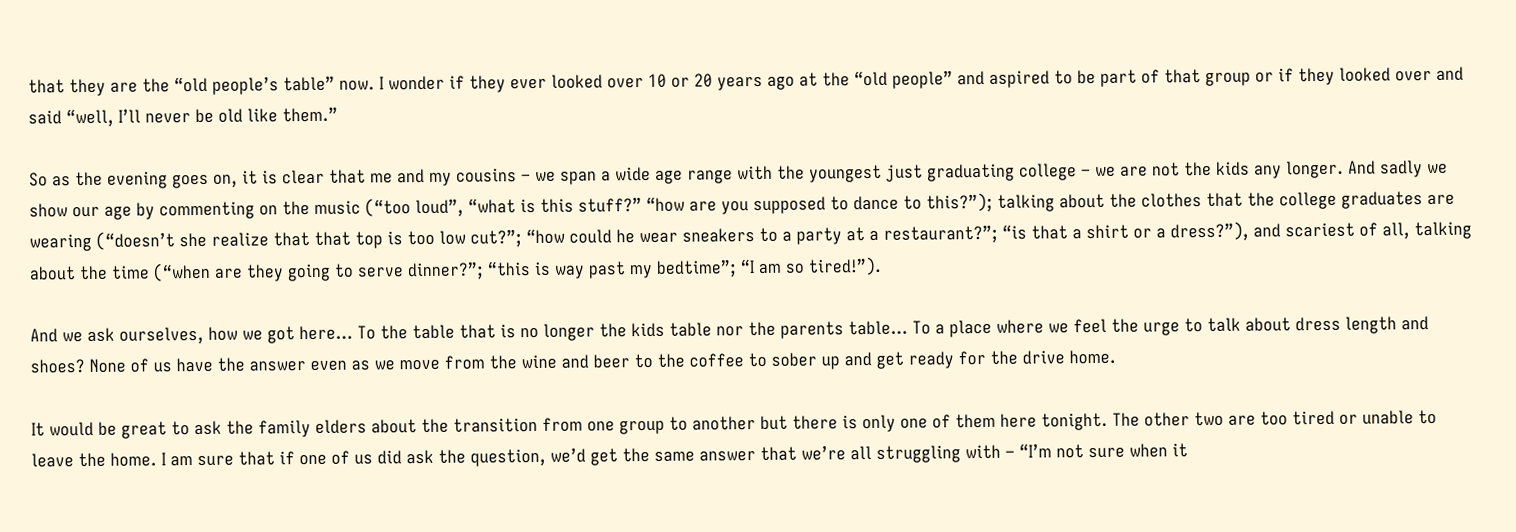that they are the “old people’s table” now. I wonder if they ever looked over 10 or 20 years ago at the “old people” and aspired to be part of that group or if they looked over and said “well, I’ll never be old like them.”

So as the evening goes on, it is clear that me and my cousins – we span a wide age range with the youngest just graduating college – we are not the kids any longer. And sadly we show our age by commenting on the music (“too loud”, “what is this stuff?” “how are you supposed to dance to this?”); talking about the clothes that the college graduates are wearing (“doesn’t she realize that that top is too low cut?”; “how could he wear sneakers to a party at a restaurant?”; “is that a shirt or a dress?”), and scariest of all, talking about the time (“when are they going to serve dinner?”; “this is way past my bedtime”; “I am so tired!”).

And we ask ourselves, how we got here… To the table that is no longer the kids table nor the parents table… To a place where we feel the urge to talk about dress length and shoes? None of us have the answer even as we move from the wine and beer to the coffee to sober up and get ready for the drive home.

It would be great to ask the family elders about the transition from one group to another but there is only one of them here tonight. The other two are too tired or unable to leave the home. I am sure that if one of us did ask the question, we’d get the same answer that we’re all struggling with – “I’m not sure when it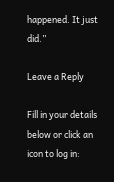happened. It just did.”

Leave a Reply

Fill in your details below or click an icon to log in: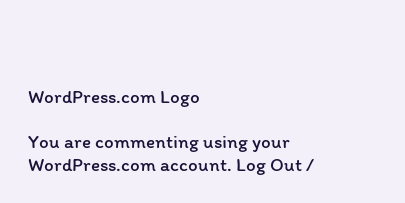WordPress.com Logo

You are commenting using your WordPress.com account. Log Out /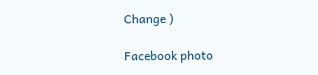Change )

Facebook photo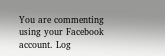You are commenting using your Facebook account. Log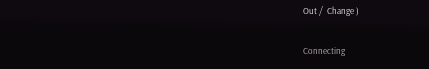Out /  Change )

Connecting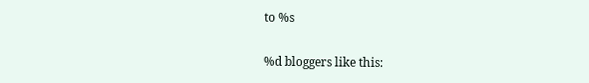to %s

%d bloggers like this: